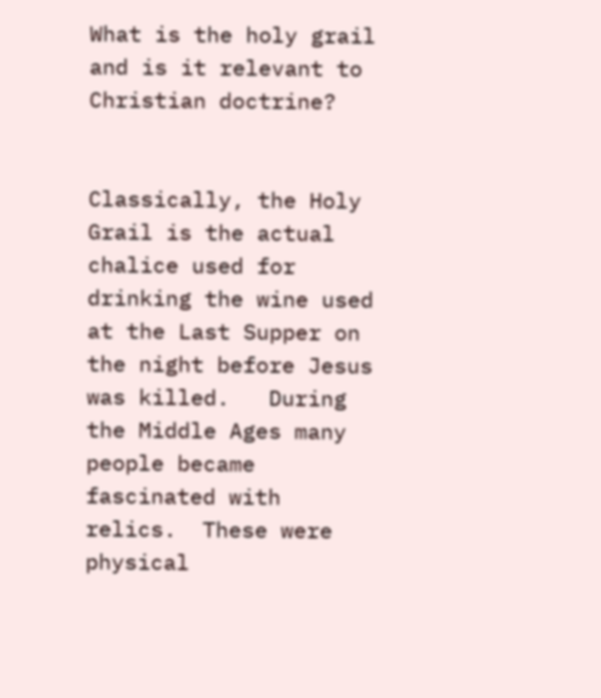What is the holy grail and is it relevant to Christian doctrine?


Classically, the Holy Grail is the actual chalice used for drinking the wine used at the Last Supper on the night before Jesus was killed.   During the Middle Ages many people became fascinated with relics.  These were physical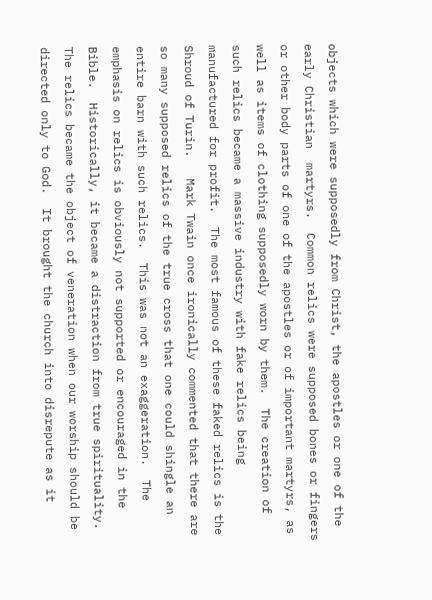objects which were supposedly from Christ, the apostles or one of the early Christian  martyrs.  Common relics were supposed bones or fingers or other body parts of one of the apostles or of important martyrs, as well as items of clothing supposedly worn by them.  The creation of such relics became a massive industry with fake relics being manufactured for profit.  The most famous of these faked relics is the Shroud of Turin.   Mark Twain once ironically commented that there are so many supposed relics of the true cross that one could shingle an entire barn with such relics.  This was not an exaggeration.  The emphasis on relics is obviously not supported or encouraged in the Bible.  Historically, it became a distraction from true spirituality.  The relics became the object of veneration when our worship should be directed only to God.  It brought the church into disrepute as it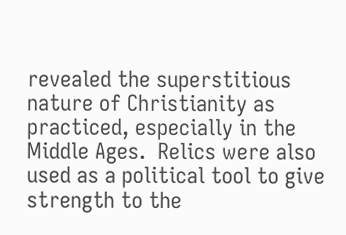revealed the superstitious nature of Christianity as practiced, especially in the Middle Ages.  Relics were also used as a political tool to give strength to the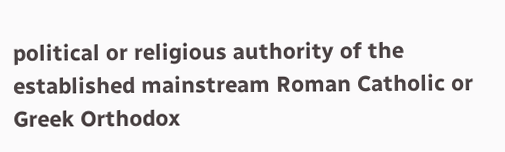political or religious authority of the established mainstream Roman Catholic or Greek Orthodox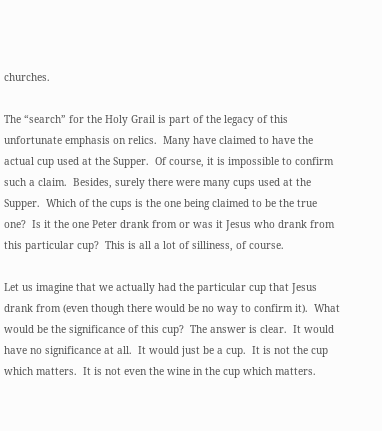churches.

The “search” for the Holy Grail is part of the legacy of this unfortunate emphasis on relics.  Many have claimed to have the actual cup used at the Supper.  Of course, it is impossible to confirm such a claim.  Besides, surely there were many cups used at the Supper.  Which of the cups is the one being claimed to be the true one?  Is it the one Peter drank from or was it Jesus who drank from this particular cup?  This is all a lot of silliness, of course.

Let us imagine that we actually had the particular cup that Jesus drank from (even though there would be no way to confirm it).  What would be the significance of this cup?  The answer is clear.  It would have no significance at all.  It would just be a cup.  It is not the cup which matters.  It is not even the wine in the cup which matters.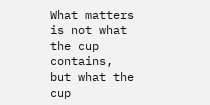What matters is not what the cup contains, but what the cup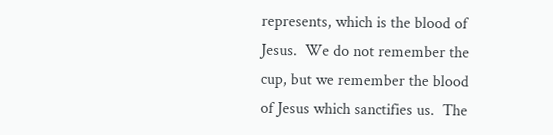represents, which is the blood of Jesus.  We do not remember the cup, but we remember the blood of Jesus which sanctifies us.  The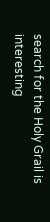search for the Holy Grail is interesting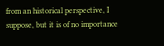from an historical perspective, I suppose, but it is of no importance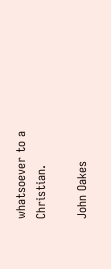whatsoever to a Christian.

John Oakes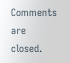Comments are closed.